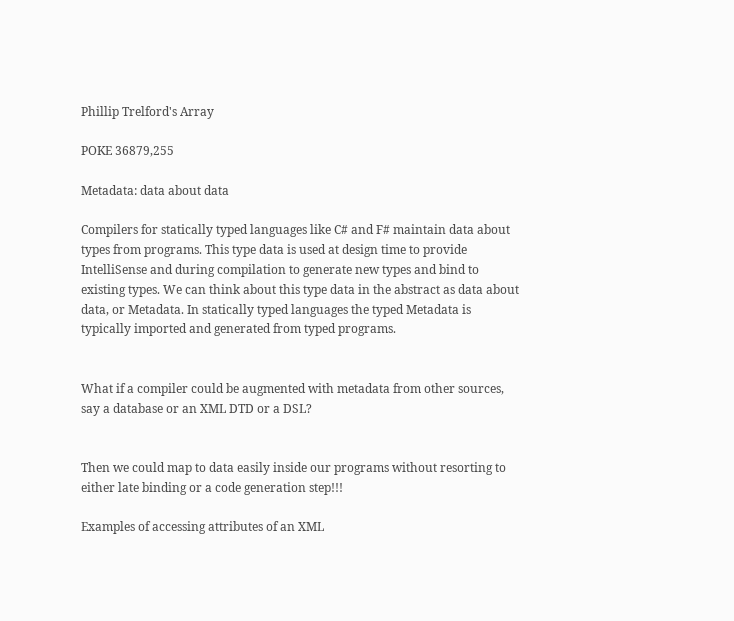Phillip Trelford's Array

POKE 36879,255

Metadata: data about data

Compilers for statically typed languages like C# and F# maintain data about types from programs. This type data is used at design time to provide IntelliSense and during compilation to generate new types and bind to existing types. We can think about this type data in the abstract as data about data, or Metadata. In statically typed languages the typed Metadata is typically imported and generated from typed programs.


What if a compiler could be augmented with metadata from other sources, say a database or an XML DTD or a DSL?


Then we could map to data easily inside our programs without resorting to either late binding or a code generation step!!!

Examples of accessing attributes of an XML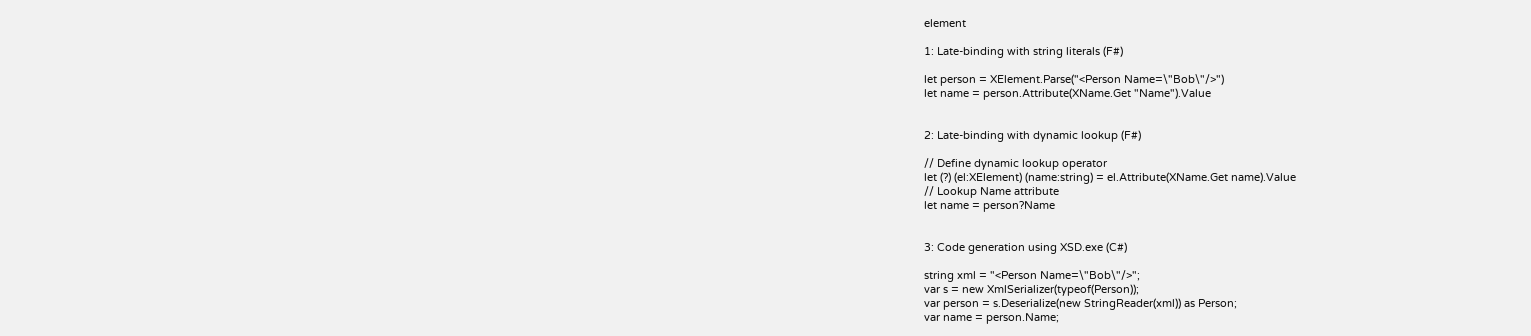element

1: Late-binding with string literals (F#)

let person = XElement.Parse("<Person Name=\"Bob\"/>")
let name = person.Attribute(XName.Get "Name").Value


2: Late-binding with dynamic lookup (F#)

// Define dynamic lookup operator
let (?) (el:XElement) (name:string) = el.Attribute(XName.Get name).Value
// Lookup Name attribute
let name = person?Name


3: Code generation using XSD.exe (C#)

string xml = "<Person Name=\"Bob\"/>";
var s = new XmlSerializer(typeof(Person));
var person = s.Deserialize(new StringReader(xml)) as Person;
var name = person.Name;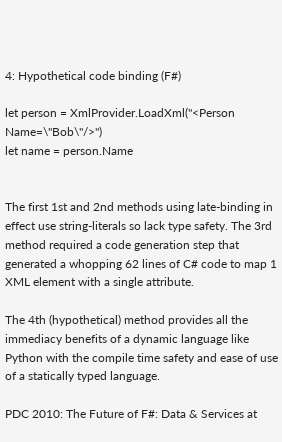4: Hypothetical code binding (F#)

let person = XmlProvider.LoadXml("<Person Name=\"Bob\"/>")
let name = person.Name


The first 1st and 2nd methods using late-binding in effect use string-literals so lack type safety. The 3rd method required a code generation step that generated a whopping 62 lines of C# code to map 1 XML element with a single attribute.

The 4th (hypothetical) method provides all the immediacy benefits of a dynamic language like Python with the compile time safety and ease of use of a statically typed language.

PDC 2010: The Future of F#: Data & Services at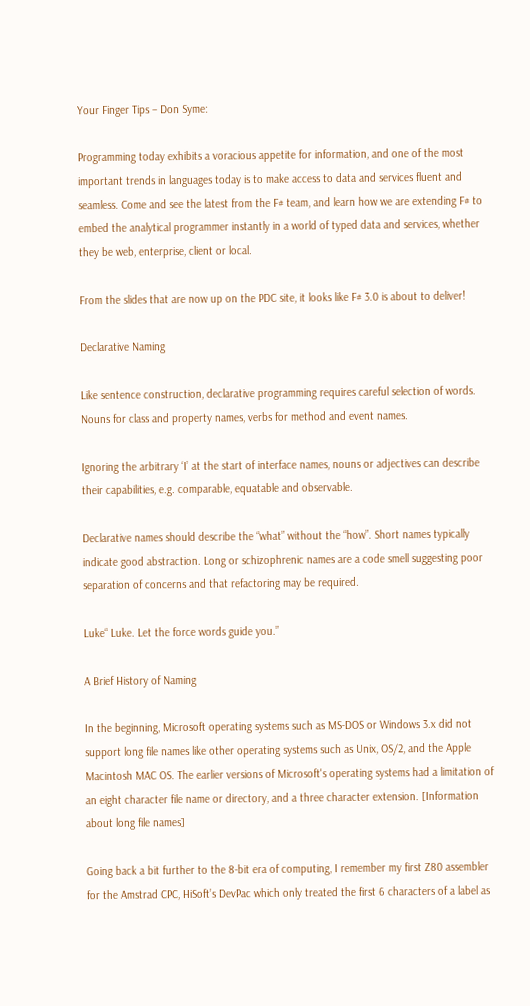Your Finger Tips – Don Syme:

Programming today exhibits a voracious appetite for information, and one of the most important trends in languages today is to make access to data and services fluent and seamless. Come and see the latest from the F# team, and learn how we are extending F# to embed the analytical programmer instantly in a world of typed data and services, whether they be web, enterprise, client or local.

From the slides that are now up on the PDC site, it looks like F# 3.0 is about to deliver!

Declarative Naming

Like sentence construction, declarative programming requires careful selection of words. Nouns for class and property names, verbs for method and event names.

Ignoring the arbitrary ‘I’ at the start of interface names, nouns or adjectives can describe their capabilities, e.g. comparable, equatable and observable.

Declarative names should describe the “what” without the “how”. Short names typically indicate good abstraction. Long or schizophrenic names are a code smell suggesting poor separation of concerns and that refactoring may be required.

Luke“ Luke. Let the force words guide you.”

A Brief History of Naming

In the beginning, Microsoft operating systems such as MS-DOS or Windows 3.x did not support long file names like other operating systems such as Unix, OS/2, and the Apple Macintosh MAC OS. The earlier versions of Microsoft's operating systems had a limitation of an eight character file name or directory, and a three character extension. [Information about long file names]

Going back a bit further to the 8-bit era of computing, I remember my first Z80 assembler for the Amstrad CPC, HiSoft’s DevPac which only treated the first 6 characters of a label as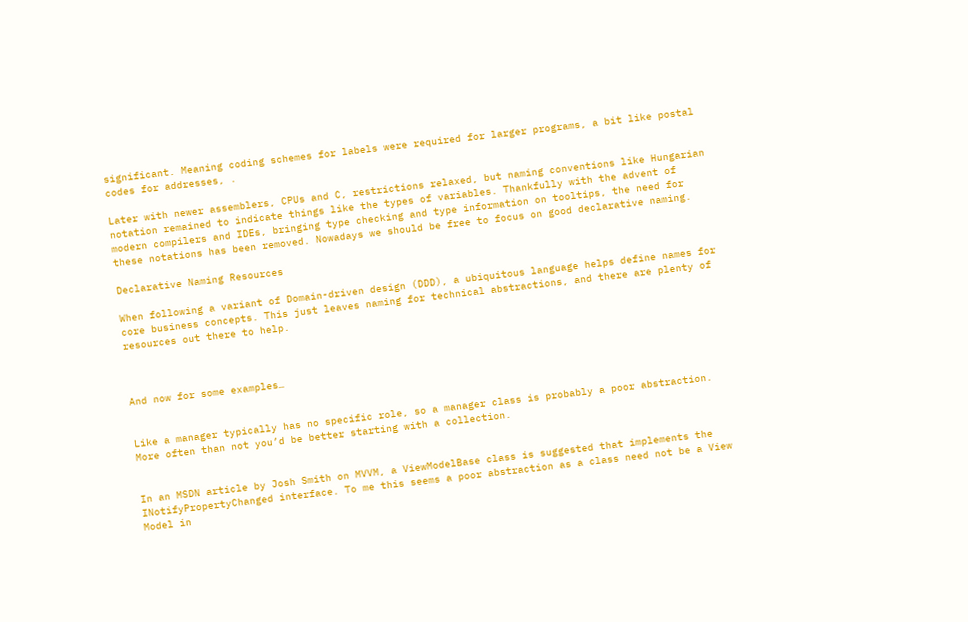significant. Meaning coding schemes for labels were required for larger programs, a bit like postal codes for addresses, .

Later with newer assemblers, CPUs and C, restrictions relaxed, but naming conventions like Hungarian notation remained to indicate things like the types of variables. Thankfully with the advent of modern compilers and IDEs, bringing type checking and type information on tooltips, the need for these notations has been removed. Nowadays we should be free to focus on good declarative naming.

Declarative Naming Resources

When following a variant of Domain-driven design (DDD), a ubiquitous language helps define names for core business concepts. This just leaves naming for technical abstractions, and there are plenty of resources out there to help.



And now for some examples…


Like a manager typically has no specific role, so a manager class is probably a poor abstraction. More often than not you’d be better starting with a collection.


In an MSDN article by Josh Smith on MVVM, a ViewModelBase class is suggested that implements the INotifyPropertyChanged interface. To me this seems a poor abstraction as a class need not be a View Model in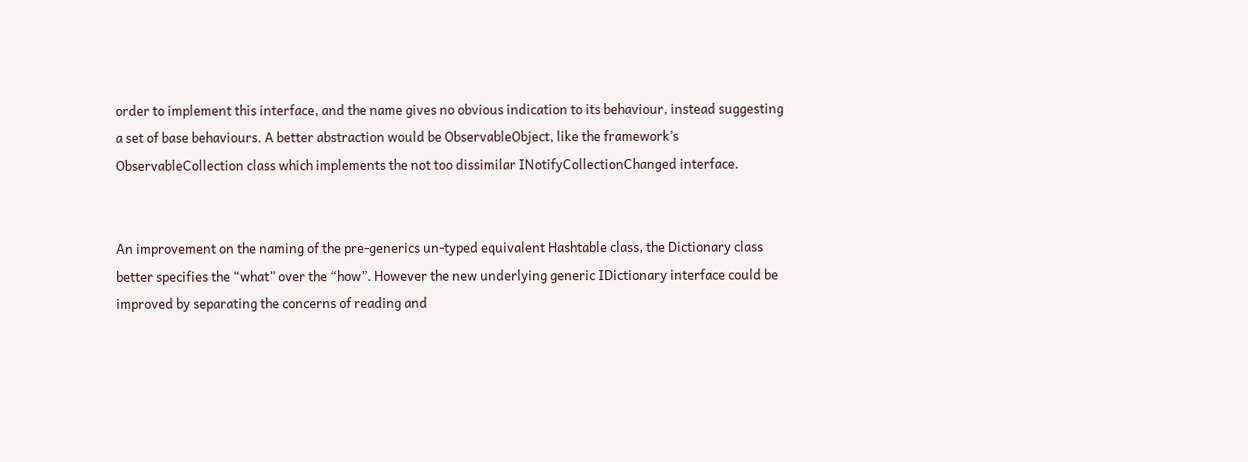order to implement this interface, and the name gives no obvious indication to its behaviour, instead suggesting a set of base behaviours. A better abstraction would be ObservableObject, like the framework’s ObservableCollection class which implements the not too dissimilar INotifyCollectionChanged interface.


An improvement on the naming of the pre-generics un-typed equivalent Hashtable class, the Dictionary class better specifies the “what” over the “how”. However the new underlying generic IDictionary interface could be improved by separating the concerns of reading and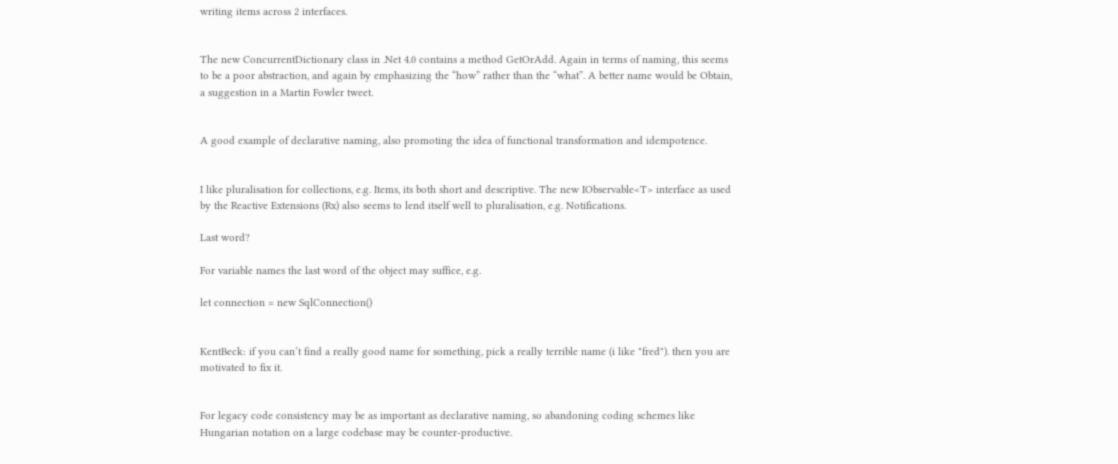writing items across 2 interfaces.


The new ConcurrentDictionary class in .Net 4.0 contains a method GetOrAdd. Again in terms of naming, this seems to be a poor abstraction, and again by emphasizing the “how” rather than the “what”. A better name would be Obtain, a suggestion in a Martin Fowler tweet.


A good example of declarative naming, also promoting the idea of functional transformation and idempotence.


I like pluralisation for collections, e.g. Items, its both short and descriptive. The new IObservable<T> interface as used by the Reactive Extensions (Rx) also seems to lend itself well to pluralisation, e.g. Notifications.

Last word?

For variable names the last word of the object may suffice, e.g.

let connection = new SqlConnection()


KentBeck: if you can’t find a really good name for something, pick a really terrible name (i like "fred"). then you are motivated to fix it.


For legacy code consistency may be as important as declarative naming, so abandoning coding schemes like Hungarian notation on a large codebase may be counter-productive.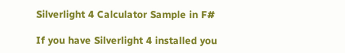Silverlight 4 Calculator Sample in F#

If you have Silverlight 4 installed you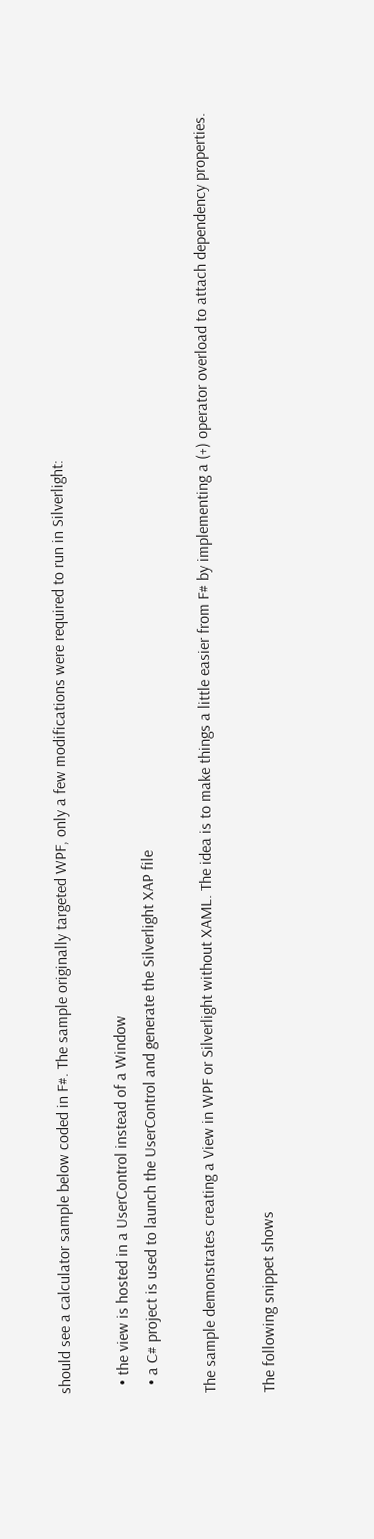should see a calculator sample below coded in F#. The sample originally targeted WPF, only a few modifications were required to run in Silverlight:

  • the view is hosted in a UserControl instead of a Window
  • a C# project is used to launch the UserControl and generate the Silverlight XAP file

The sample demonstrates creating a View in WPF or Silverlight without XAML. The idea is to make things a little easier from F# by implementing a (+) operator overload to attach dependency properties.

The following snippet shows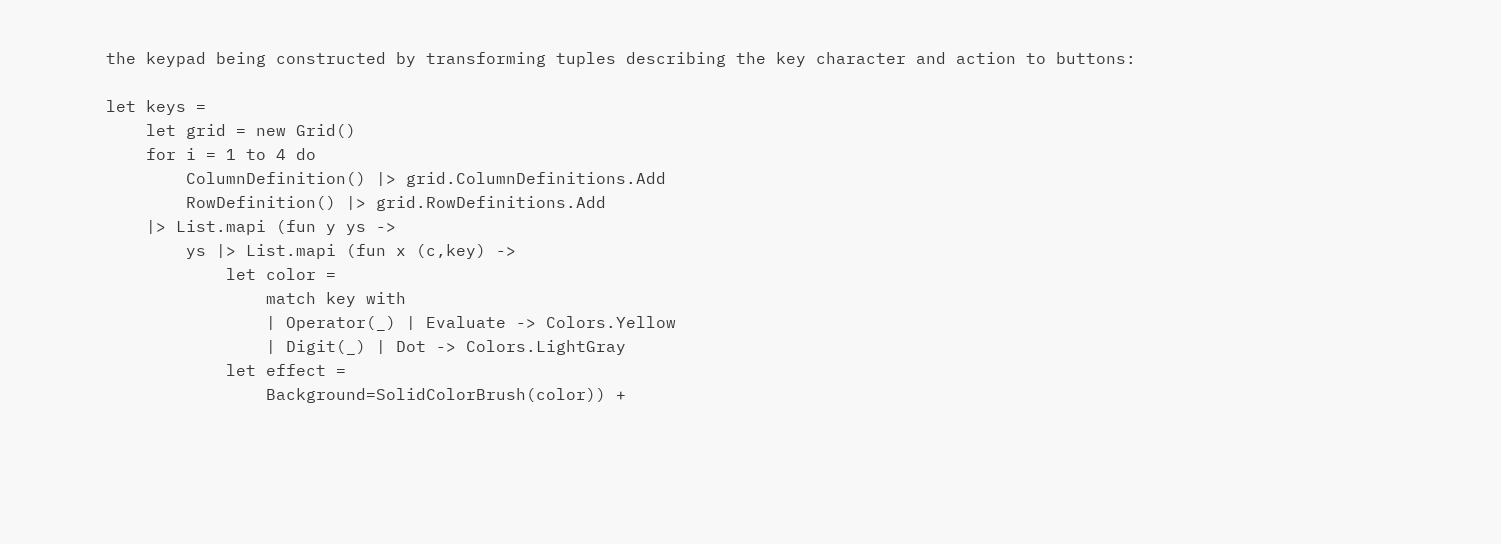the keypad being constructed by transforming tuples describing the key character and action to buttons:

let keys =
    let grid = new Grid()
    for i = 1 to 4 do
        ColumnDefinition() |> grid.ColumnDefinitions.Add
        RowDefinition() |> grid.RowDefinitions.Add
    |> List.mapi (fun y ys ->
        ys |> List.mapi (fun x (c,key) ->
            let color =
                match key with
                | Operator(_) | Evaluate -> Colors.Yellow
                | Digit(_) | Dot -> Colors.LightGray
            let effect =
                Background=SolidColorBrush(color)) +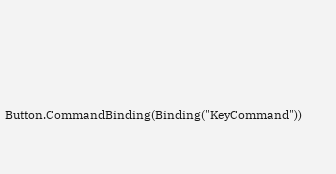Button.CommandBinding(Binding("KeyCommand"))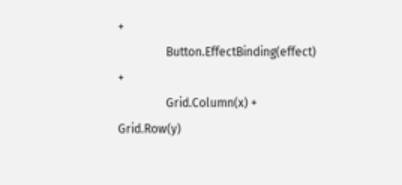+
                Button.EffectBinding(effect) +
                Grid.Column(x) + Grid.Row(y)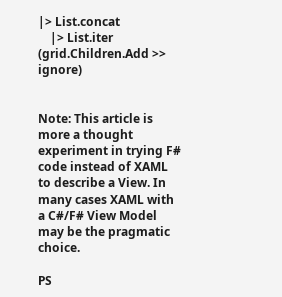|> List.concat
    |> List.iter (grid.Children.Add >> ignore)


Note: This article is more a thought experiment in trying F# code instead of XAML to describe a View. In many cases XAML with a C#/F# View Model may be the pragmatic choice.

PS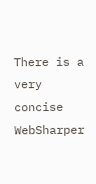There is a very concise WebSharper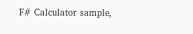F# Calculator sample,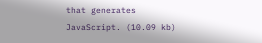that generates JavaScript. (10.09 kb)